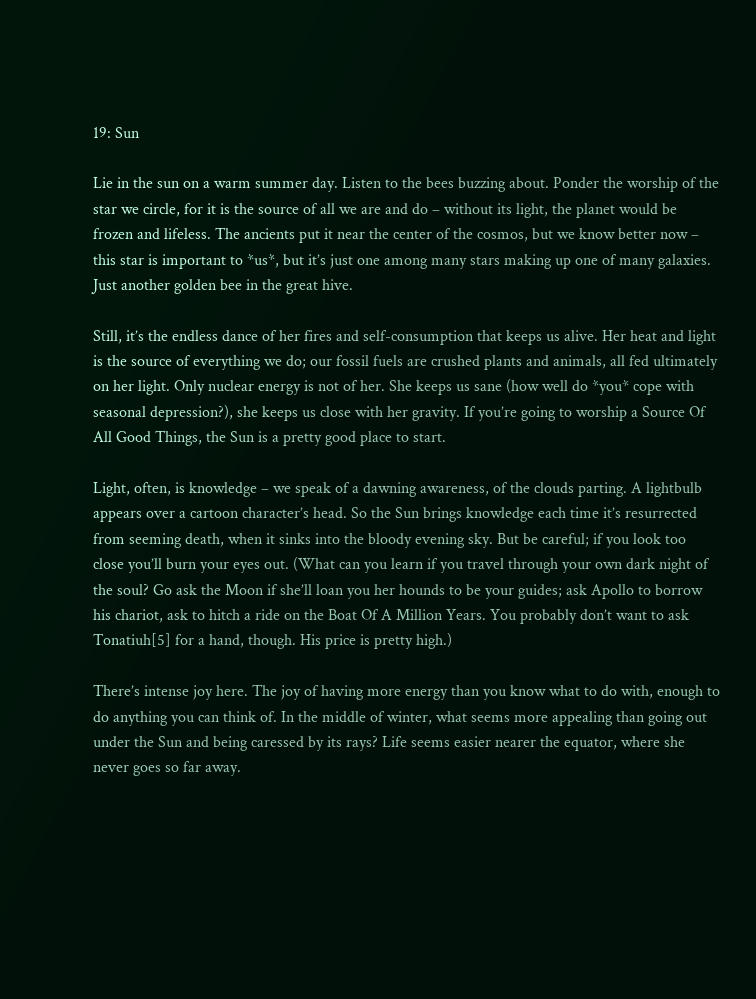19: Sun

Lie in the sun on a warm summer day. Listen to the bees buzzing about. Ponder the worship of the star we circle, for it is the source of all we are and do – without its light, the planet would be frozen and lifeless. The ancients put it near the center of the cosmos, but we know better now – this star is important to *us*, but it’s just one among many stars making up one of many galaxies. Just another golden bee in the great hive.

Still, it’s the endless dance of her fires and self-consumption that keeps us alive. Her heat and light is the source of everything we do; our fossil fuels are crushed plants and animals, all fed ultimately on her light. Only nuclear energy is not of her. She keeps us sane (how well do *you* cope with seasonal depression?), she keeps us close with her gravity. If you’re going to worship a Source Of All Good Things, the Sun is a pretty good place to start.

Light, often, is knowledge – we speak of a dawning awareness, of the clouds parting. A lightbulb appears over a cartoon character’s head. So the Sun brings knowledge each time it’s resurrected from seeming death, when it sinks into the bloody evening sky. But be careful; if you look too close you’ll burn your eyes out. (What can you learn if you travel through your own dark night of the soul? Go ask the Moon if she’ll loan you her hounds to be your guides; ask Apollo to borrow his chariot, ask to hitch a ride on the Boat Of A Million Years. You probably don’t want to ask Tonatiuh[5] for a hand, though. His price is pretty high.)

There’s intense joy here. The joy of having more energy than you know what to do with, enough to do anything you can think of. In the middle of winter, what seems more appealing than going out under the Sun and being caressed by its rays? Life seems easier nearer the equator, where she never goes so far away.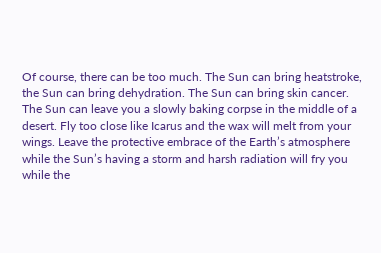Of course, there can be too much. The Sun can bring heatstroke, the Sun can bring dehydration. The Sun can bring skin cancer. The Sun can leave you a slowly baking corpse in the middle of a desert. Fly too close like Icarus and the wax will melt from your wings. Leave the protective embrace of the Earth’s atmosphere while the Sun’s having a storm and harsh radiation will fry you while the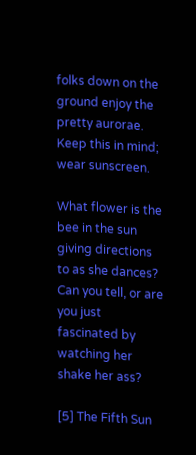folks down on the ground enjoy the pretty aurorae. Keep this in mind; wear sunscreen.

What flower is the bee in the sun giving directions to as she dances? Can you tell, or are you just fascinated by watching her shake her ass?

[5] The Fifth Sun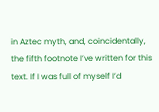in Aztec myth, and, coincidentally, the fifth footnote I’ve written for this text. If I was full of myself I’d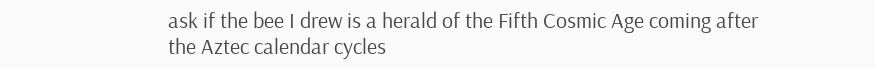ask if the bee I drew is a herald of the Fifth Cosmic Age coming after the Aztec calendar cycles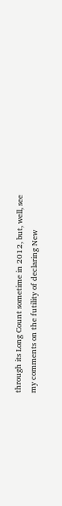through its Long Count sometime in 2012, but, well, see my comments on the futility of declaring New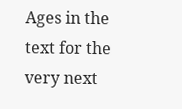Ages in the text for the very next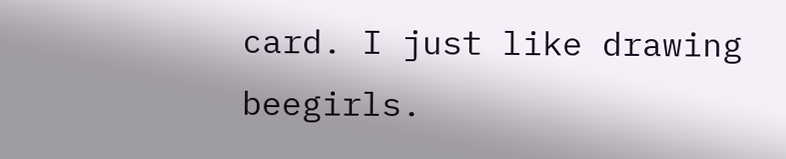card. I just like drawing beegirls.